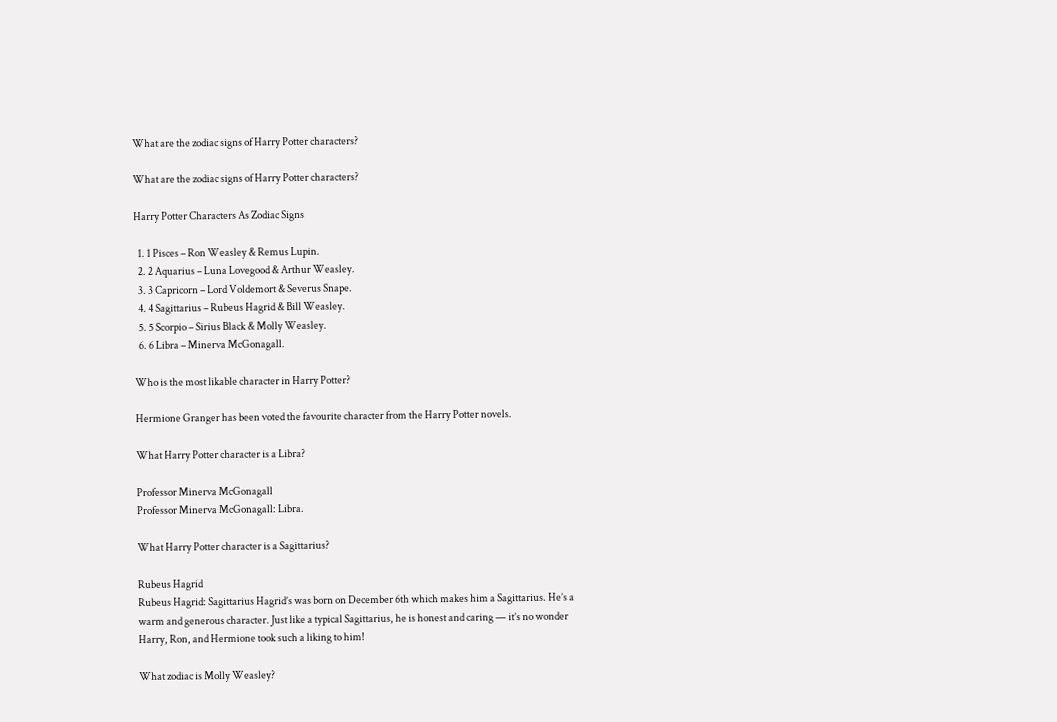What are the zodiac signs of Harry Potter characters?

What are the zodiac signs of Harry Potter characters?

Harry Potter Characters As Zodiac Signs

  1. 1 Pisces – Ron Weasley & Remus Lupin.
  2. 2 Aquarius – Luna Lovegood & Arthur Weasley.
  3. 3 Capricorn – Lord Voldemort & Severus Snape.
  4. 4 Sagittarius – Rubeus Hagrid & Bill Weasley.
  5. 5 Scorpio – Sirius Black & Molly Weasley.
  6. 6 Libra – Minerva McGonagall.

Who is the most likable character in Harry Potter?

Hermione Granger has been voted the favourite character from the Harry Potter novels.

What Harry Potter character is a Libra?

Professor Minerva McGonagall
Professor Minerva McGonagall: Libra.

What Harry Potter character is a Sagittarius?

Rubeus Hagrid
Rubeus Hagrid: Sagittarius Hagrid’s was born on December 6th which makes him a Sagittarius. He’s a warm and generous character. Just like a typical Sagittarius, he is honest and caring — it’s no wonder Harry, Ron, and Hermione took such a liking to him!

What zodiac is Molly Weasley?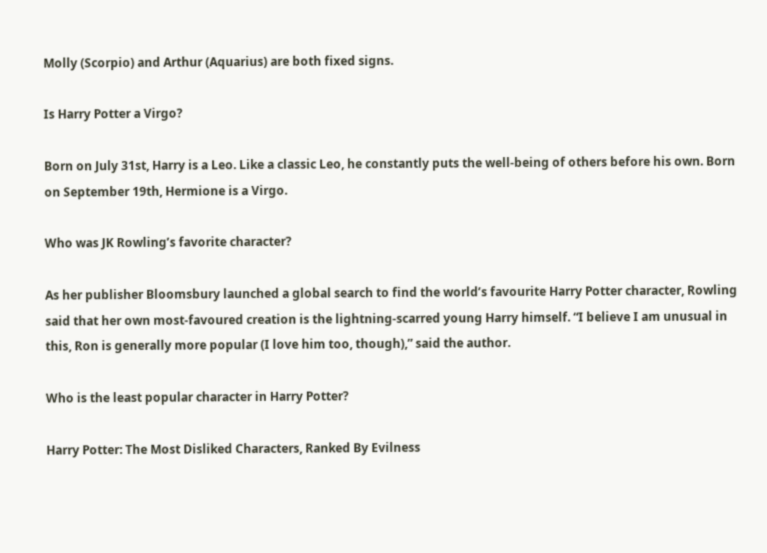Molly (Scorpio) and Arthur (Aquarius) are both fixed signs.

Is Harry Potter a Virgo?

Born on July 31st, Harry is a Leo. Like a classic Leo, he constantly puts the well-being of others before his own. Born on September 19th, Hermione is a Virgo.

Who was JK Rowling’s favorite character?

As her publisher Bloomsbury launched a global search to find the world’s favourite Harry Potter character, Rowling said that her own most-favoured creation is the lightning-scarred young Harry himself. “I believe I am unusual in this, Ron is generally more popular (I love him too, though),” said the author.

Who is the least popular character in Harry Potter?

Harry Potter: The Most Disliked Characters, Ranked By Evilness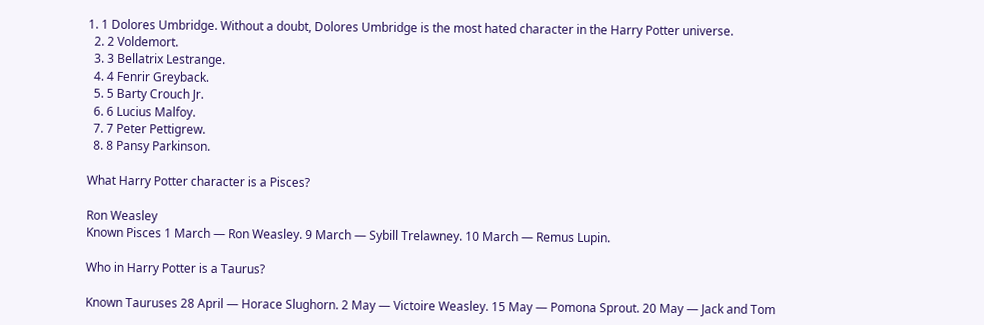1. 1 Dolores Umbridge. Without a doubt, Dolores Umbridge is the most hated character in the Harry Potter universe.
  2. 2 Voldemort.
  3. 3 Bellatrix Lestrange.
  4. 4 Fenrir Greyback.
  5. 5 Barty Crouch Jr.
  6. 6 Lucius Malfoy.
  7. 7 Peter Pettigrew.
  8. 8 Pansy Parkinson.

What Harry Potter character is a Pisces?

Ron Weasley
Known Pisces 1 March — Ron Weasley. 9 March — Sybill Trelawney. 10 March — Remus Lupin.

Who in Harry Potter is a Taurus?

Known Tauruses 28 April — Horace Slughorn. 2 May — Victoire Weasley. 15 May — Pomona Sprout. 20 May — Jack and Tom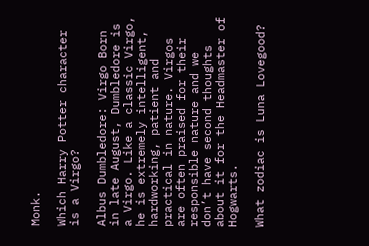Monk.

Which Harry Potter character is a Virgo?

Albus Dumbledore: Virgo Born in late August, Dumbledore is a Virgo. Like a classic Virgo, he is extremely intelligent, hardworking, patient and practical in nature. Virgos are often praised for their responsible nature and we don’t have second thoughts about it for the Headmaster of Hogwarts.

What zodiac is Luna Lovegood?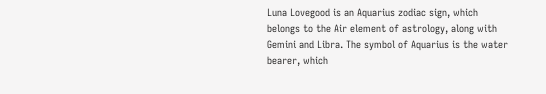Luna Lovegood is an Aquarius zodiac sign, which belongs to the Air element of astrology, along with Gemini and Libra. The symbol of Aquarius is the water bearer, which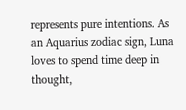represents pure intentions. As an Aquarius zodiac sign, Luna loves to spend time deep in thought,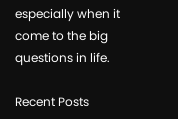especially when it come to the big questions in life.

Recent Posts